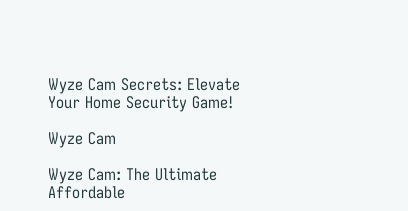Wyze Cam Secrets: Elevate Your Home Security Game!

Wyze Cam

Wyze Cam: The Ultimate Affordable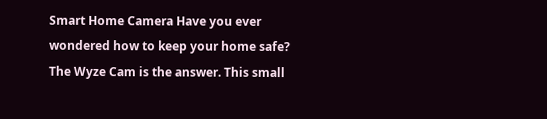Smart Home Camera Have you ever wondered how to keep your home safe? The Wyze Cam is the answer. This small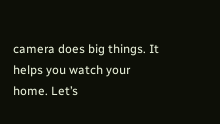camera does big things. It helps you watch your home. Let’s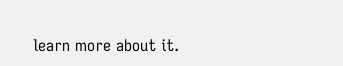learn more about it.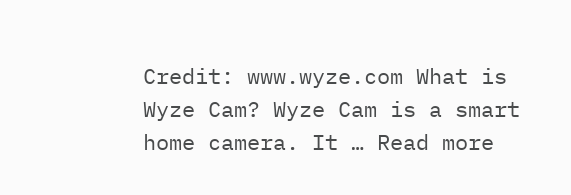Credit: www.wyze.com What is Wyze Cam? Wyze Cam is a smart home camera. It … Read more